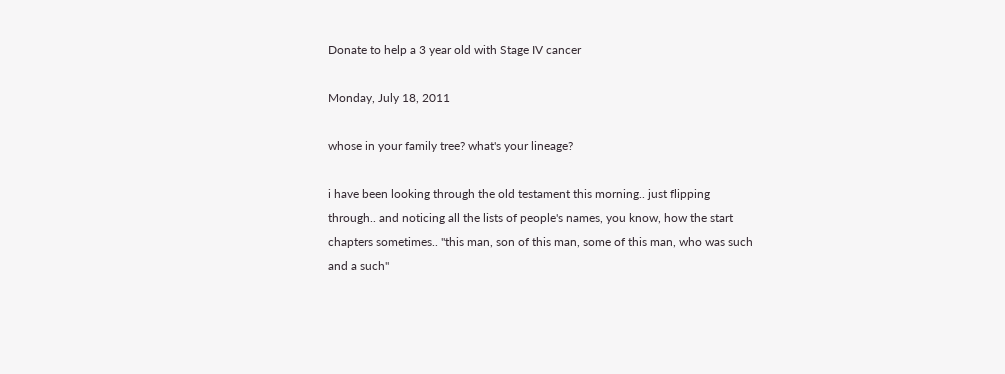Donate to help a 3 year old with Stage IV cancer

Monday, July 18, 2011

whose in your family tree? what's your lineage?

i have been looking through the old testament this morning.. just flipping through.. and noticing all the lists of people's names, you know, how the start chapters sometimes.. "this man, son of this man, some of this man, who was such and a such"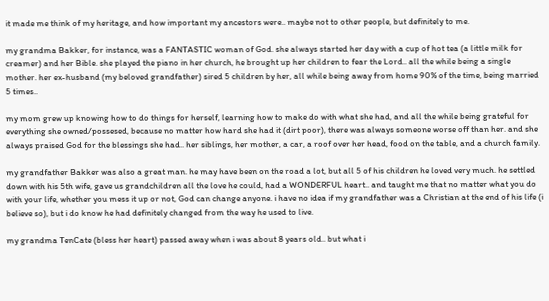it made me think of my heritage, and how important my ancestors were.. maybe not to other people, but definitely to me.

my grandma Bakker, for instance, was a FANTASTIC woman of God. she always started her day with a cup of hot tea (a little milk for creamer) and her Bible. she played the piano in her church, he brought up her children to fear the Lord.. all the while being a single mother. her ex-husband (my beloved grandfather) sired 5 children by her, all while being away from home 90% of the time, being married 5 times..

my mom grew up knowing how to do things for herself, learning how to make do with what she had, and all the while being grateful for everything she owned/possesed, because no matter how hard she had it (dirt poor), there was always someone worse off than her. and she always praised God for the blessings she had.. her siblings, her mother, a car, a roof over her head, food on the table, and a church family.

my grandfather Bakker was also a great man. he may have been on the road a lot, but all 5 of his children he loved very much. he settled down with his 5th wife, gave us grandchildren all the love he could, had a WONDERFUL heart.. and taught me that no matter what you do with your life, whether you mess it up or not, God can change anyone. i have no idea if my grandfather was a Christian at the end of his life (i believe so), but i do know he had definitely changed from the way he used to live.

my grandma TenCate (bless her heart) passed away when i was about 8 years old.. but what i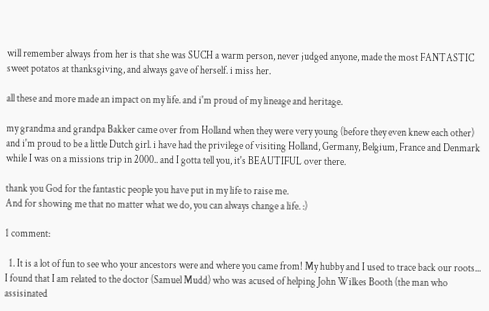will remember always from her is that she was SUCH a warm person, never judged anyone, made the most FANTASTIC sweet potatos at thanksgiving, and always gave of herself. i miss her.

all these and more made an impact on my life. and i'm proud of my lineage and heritage.

my grandma and grandpa Bakker came over from Holland when they were very young (before they even knew each other) and i'm proud to be a little Dutch girl. i have had the privilege of visiting Holland, Germany, Belgium, France and Denmark while I was on a missions trip in 2000.. and I gotta tell you, it's BEAUTIFUL over there.

thank you God for the fantastic people you have put in my life to raise me.
And for showing me that no matter what we do, you can always change a life. :)

1 comment:

  1. It is a lot of fun to see who your ancestors were and where you came from! My hubby and I used to trace back our roots... I found that I am related to the doctor (Samuel Mudd) who was acused of helping John Wilkes Booth (the man who assisinated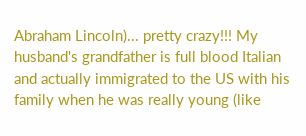Abraham Lincoln)... pretty crazy!!! My husband's grandfather is full blood Italian and actually immigrated to the US with his family when he was really young (like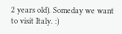2 years old). Someday we want to visit Italy. :)